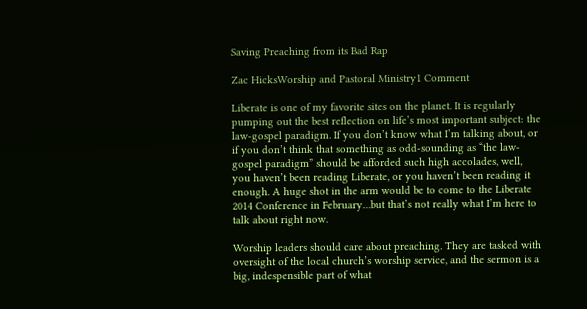Saving Preaching from its Bad Rap

Zac HicksWorship and Pastoral Ministry1 Comment

Liberate is one of my favorite sites on the planet. It is regularly pumping out the best reflection on life’s most important subject: the law-gospel paradigm. If you don’t know what I’m talking about, or if you don’t think that something as odd-sounding as “the law-gospel paradigm” should be afforded such high accolades, well, you haven’t been reading Liberate, or you haven’t been reading it enough. A huge shot in the arm would be to come to the Liberate 2014 Conference in February…but that’s not really what I’m here to talk about right now.

Worship leaders should care about preaching. They are tasked with oversight of the local church’s worship service, and the sermon is a big, indespensible part of what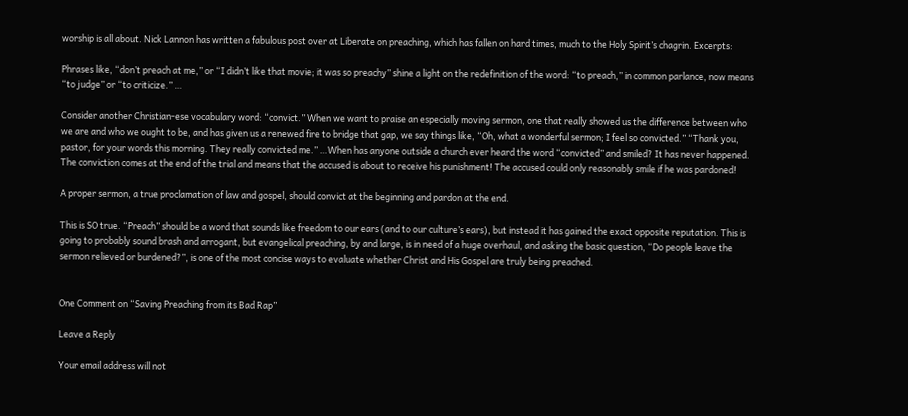worship is all about. Nick Lannon has written a fabulous post over at Liberate on preaching, which has fallen on hard times, much to the Holy Spirit’s chagrin. Excerpts:

Phrases like, “don’t preach at me,” or “I didn’t like that movie; it was so preachy” shine a light on the redefinition of the word: “to preach,” in common parlance, now means “to judge” or “to criticize.” …

Consider another Christian-ese vocabulary word: “convict.” When we want to praise an especially moving sermon, one that really showed us the difference between who we are and who we ought to be, and has given us a renewed fire to bridge that gap, we say things like, “Oh, what a wonderful sermon; I feel so convicted.” “Thank you, pastor, for your words this morning. They really convicted me.” …When has anyone outside a church ever heard the word “convicted” and smiled? It has never happened. The conviction comes at the end of the trial and means that the accused is about to receive his punishment! The accused could only reasonably smile if he was pardoned!

A proper sermon, a true proclamation of law and gospel, should convict at the beginning and pardon at the end.

This is SO true. “Preach” should be a word that sounds like freedom to our ears (and to our culture’s ears), but instead it has gained the exact opposite reputation. This is going to probably sound brash and arrogant, but evangelical preaching, by and large, is in need of a huge overhaul, and asking the basic question, “Do people leave the sermon relieved or burdened?”, is one of the most concise ways to evaluate whether Christ and His Gospel are truly being preached.


One Comment on “Saving Preaching from its Bad Rap”

Leave a Reply

Your email address will not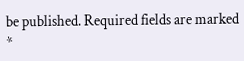be published. Required fields are marked *